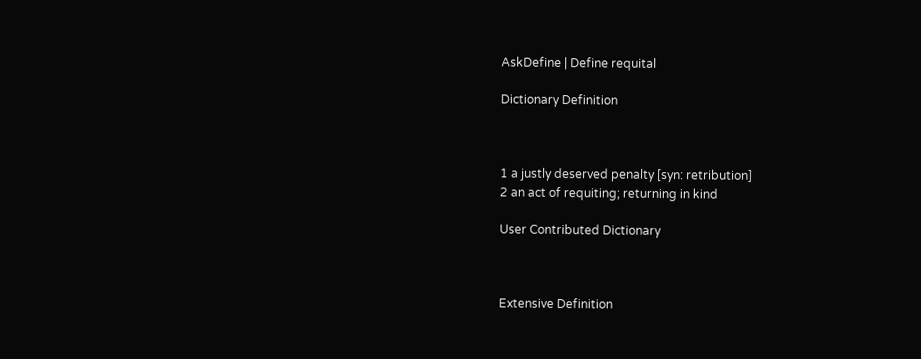AskDefine | Define requital

Dictionary Definition



1 a justly deserved penalty [syn: retribution]
2 an act of requiting; returning in kind

User Contributed Dictionary



Extensive Definition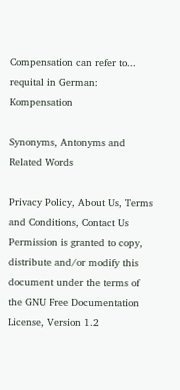Compensation can refer to...
requital in German: Kompensation

Synonyms, Antonyms and Related Words

Privacy Policy, About Us, Terms and Conditions, Contact Us
Permission is granted to copy, distribute and/or modify this document under the terms of the GNU Free Documentation License, Version 1.2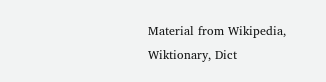Material from Wikipedia, Wiktionary, Dict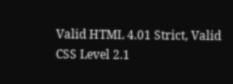Valid HTML 4.01 Strict, Valid CSS Level 2.1